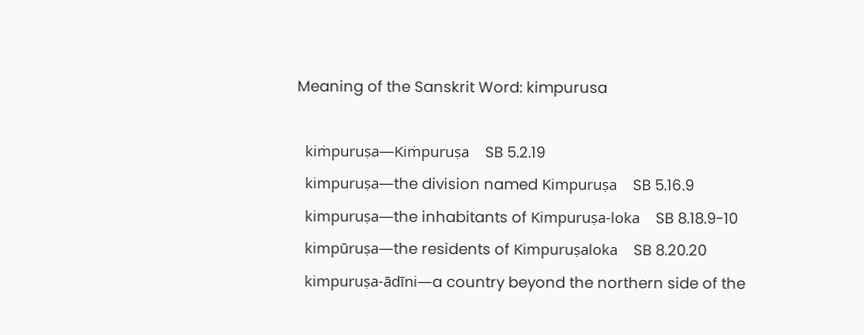Meaning of the Sanskrit Word: kimpurusa

  kiṁpuruṣa—Kiṁpuruṣa    SB 5.2.19
  kimpuruṣa—the division named Kimpuruṣa    SB 5.16.9
  kimpuruṣa—the inhabitants of Kimpuruṣa-loka    SB 8.18.9-10
  kimpūruṣa—the residents of Kimpuruṣaloka    SB 8.20.20
  kimpuruṣa-ādīni—a country beyond the northern side of the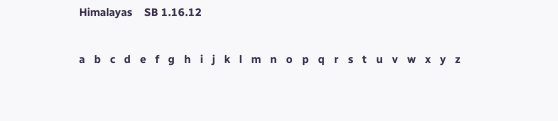Himalayas    SB 1.16.12

a   b   c   d   e   f   g   h   i   j   k   l   m   n   o   p   q   r   s   t   u   v   w   x   y   z